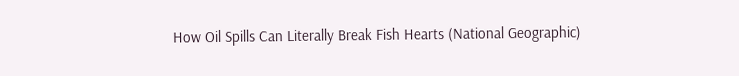How Oil Spills Can Literally Break Fish Hearts (National Geographic)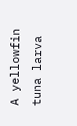A yellowfin tuna larva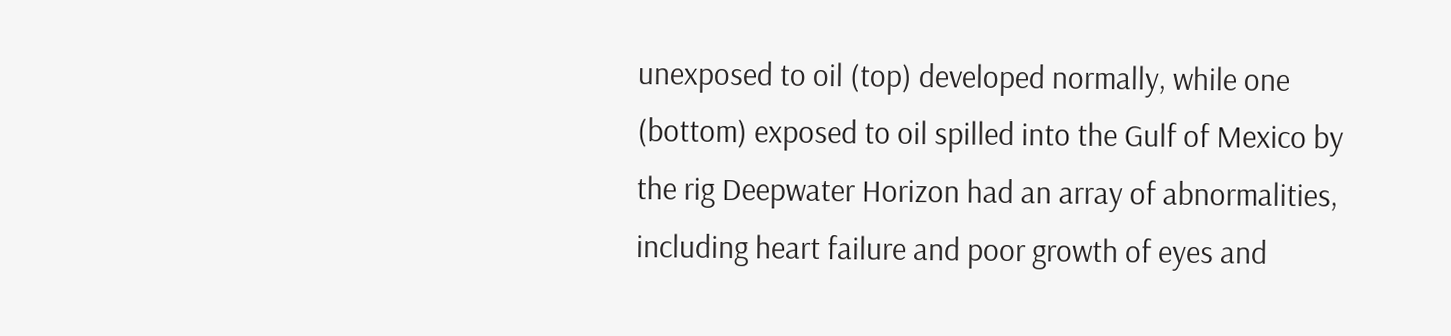unexposed to oil (top) developed normally, while one (bottom) exposed to oil spilled into the Gulf of Mexico by the rig Deepwater Horizon had an array of abnormalities, including heart failure and poor growth of eyes and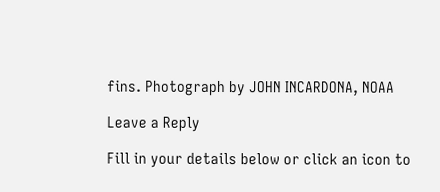fins. Photograph by JOHN INCARDONA, NOAA

Leave a Reply

Fill in your details below or click an icon to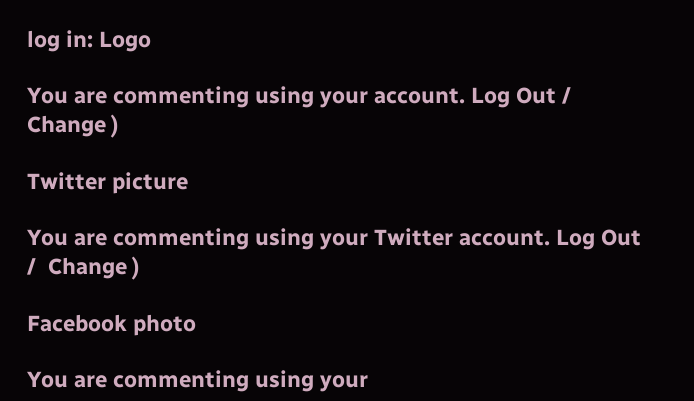log in: Logo

You are commenting using your account. Log Out /  Change )

Twitter picture

You are commenting using your Twitter account. Log Out /  Change )

Facebook photo

You are commenting using your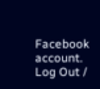Facebook account. Log Out /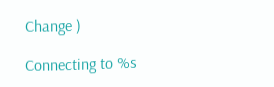Change )

Connecting to %s